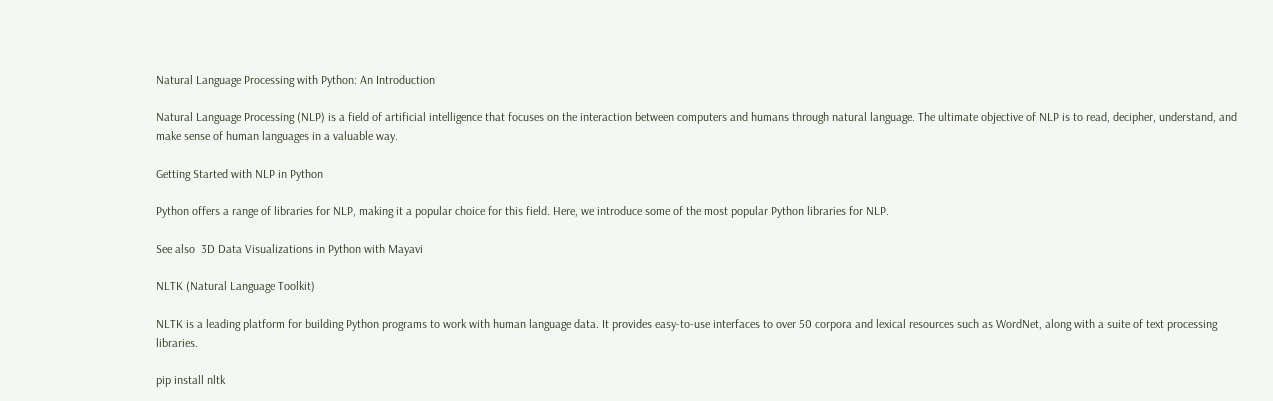Natural Language Processing with Python: An Introduction

Natural Language Processing (NLP) is a field of artificial intelligence that focuses on the interaction between computers and humans through natural language. The ultimate objective of NLP is to read, decipher, understand, and make sense of human languages in a valuable way.

Getting Started with NLP in Python

Python offers a range of libraries for NLP, making it a popular choice for this field. Here, we introduce some of the most popular Python libraries for NLP.

See also  3D Data Visualizations in Python with Mayavi

NLTK (Natural Language Toolkit)

NLTK is a leading platform for building Python programs to work with human language data. It provides easy-to-use interfaces to over 50 corpora and lexical resources such as WordNet, along with a suite of text processing libraries.

pip install nltk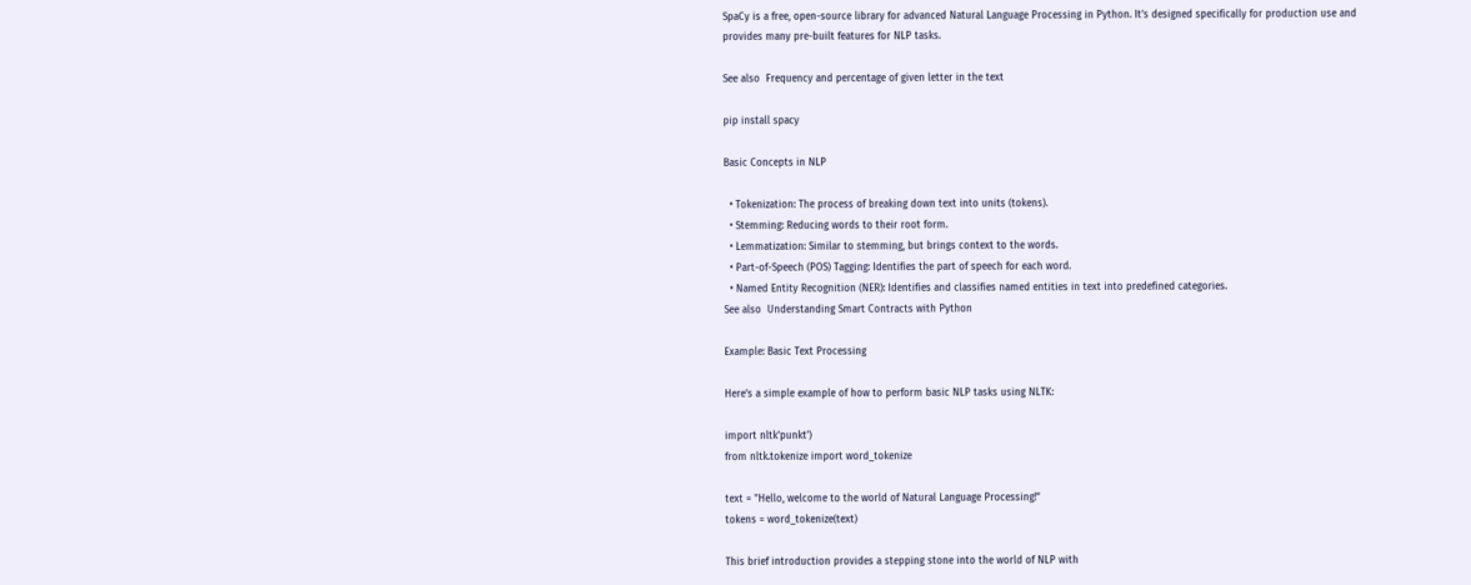SpaCy is a free, open-source library for advanced Natural Language Processing in Python. It’s designed specifically for production use and provides many pre-built features for NLP tasks.

See also  Frequency and percentage of given letter in the text

pip install spacy

Basic Concepts in NLP

  • Tokenization: The process of breaking down text into units (tokens).
  • Stemming: Reducing words to their root form.
  • Lemmatization: Similar to stemming, but brings context to the words.
  • Part-of-Speech (POS) Tagging: Identifies the part of speech for each word.
  • Named Entity Recognition (NER): Identifies and classifies named entities in text into predefined categories.
See also  Understanding Smart Contracts with Python

Example: Basic Text Processing

Here’s a simple example of how to perform basic NLP tasks using NLTK:

import nltk'punkt')
from nltk.tokenize import word_tokenize

text = "Hello, welcome to the world of Natural Language Processing!"
tokens = word_tokenize(text)

This brief introduction provides a stepping stone into the world of NLP with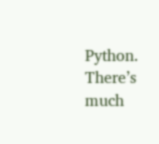Python. There’s much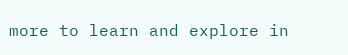more to learn and explore in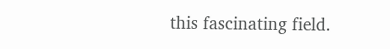this fascinating field.